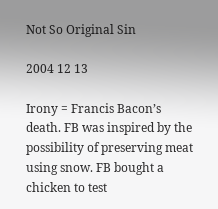Not So Original Sin

2004 12 13

Irony = Francis Bacon’s death. FB was inspired by the possibility of preserving meat using snow. FB bought a chicken to test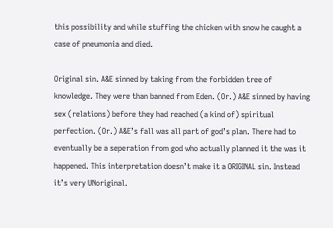this possibility and while stuffing the chicken with snow he caught a case of pneumonia and died.

Original sin. A&E sinned by taking from the forbidden tree of knowledge. They were than banned from Eden. (Or.) A&E sinned by having sex (relations) before they had reached (a kind of) spiritual perfection. (Or.) A&E’s fall was all part of god’s plan. There had to eventually be a seperation from god who actually planned it the was it happened. This interpretation doesn’t make it a ORIGINAL sin. Instead it’s very UNoriginal.